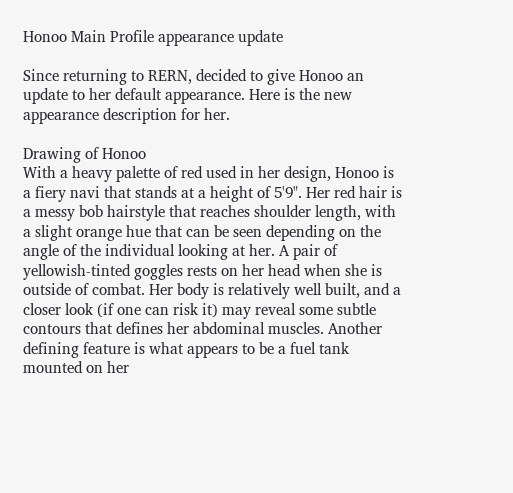Honoo Main Profile appearance update

Since returning to RERN, decided to give Honoo an update to her default appearance. Here is the new appearance description for her.

Drawing of Honoo
With a heavy palette of red used in her design, Honoo is a fiery navi that stands at a height of 5'9". Her red hair is a messy bob hairstyle that reaches shoulder length, with a slight orange hue that can be seen depending on the angle of the individual looking at her. A pair of yellowish-tinted goggles rests on her head when she is outside of combat. Her body is relatively well built, and a closer look (if one can risk it) may reveal some subtle contours that defines her abdominal muscles. Another defining feature is what appears to be a fuel tank mounted on her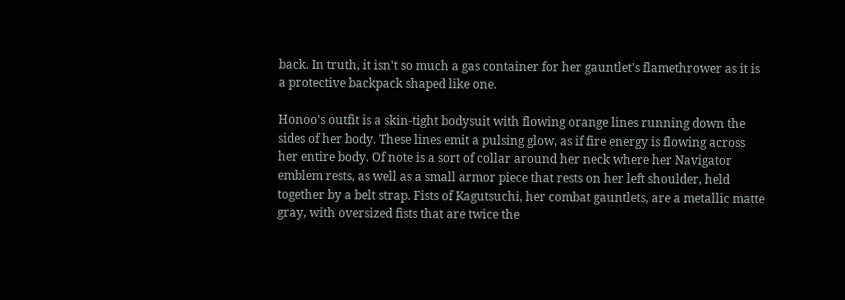back. In truth, it isn't so much a gas container for her gauntlet's flamethrower as it is a protective backpack shaped like one.

Honoo's outfit is a skin-tight bodysuit with flowing orange lines running down the sides of her body. These lines emit a pulsing glow, as if fire energy is flowing across her entire body. Of note is a sort of collar around her neck where her Navigator emblem rests, as well as a small armor piece that rests on her left shoulder, held together by a belt strap. Fists of Kagutsuchi, her combat gauntlets, are a metallic matte gray, with oversized fists that are twice the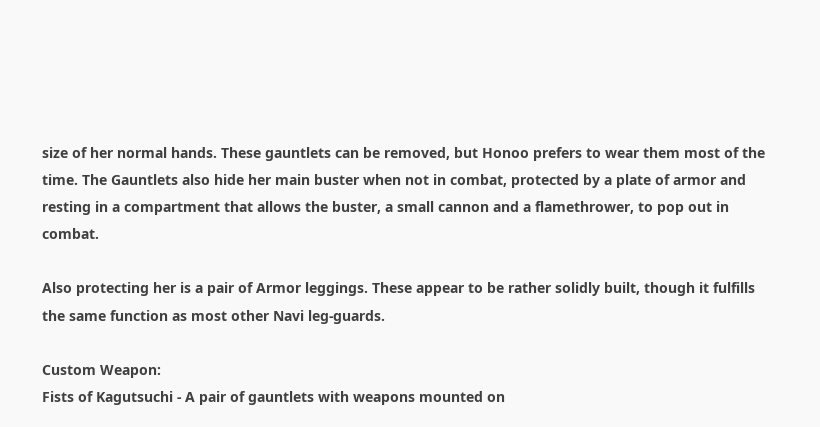size of her normal hands. These gauntlets can be removed, but Honoo prefers to wear them most of the time. The Gauntlets also hide her main buster when not in combat, protected by a plate of armor and resting in a compartment that allows the buster, a small cannon and a flamethrower, to pop out in combat.

Also protecting her is a pair of Armor leggings. These appear to be rather solidly built, though it fulfills the same function as most other Navi leg-guards.

Custom Weapon:
Fists of Kagutsuchi - A pair of gauntlets with weapons mounted on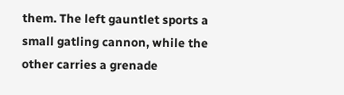them. The left gauntlet sports a small gatling cannon, while the other carries a grenade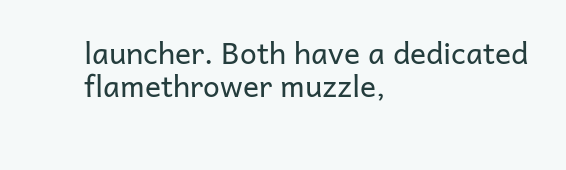launcher. Both have a dedicated flamethrower muzzle,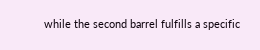while the second barrel fulfills a specific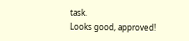task.
Looks good, approved!